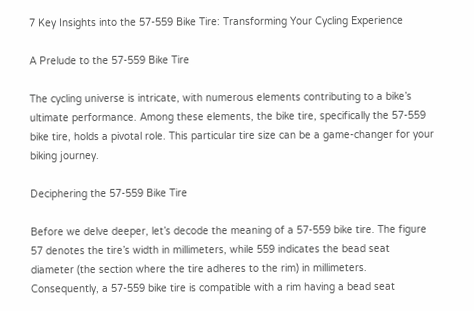7 Key Insights into the 57-559 Bike Tire: Transforming Your Cycling Experience

A Prelude to the 57-559 Bike Tire

The cycling universe is intricate, with numerous elements contributing to a bike’s ultimate performance. Among these elements, the bike tire, specifically the 57-559 bike tire, holds a pivotal role. This particular tire size can be a game-changer for your biking journey.

Deciphering the 57-559 Bike Tire

Before we delve deeper, let’s decode the meaning of a 57-559 bike tire. The figure 57 denotes the tire’s width in millimeters, while 559 indicates the bead seat diameter (the section where the tire adheres to the rim) in millimeters. Consequently, a 57-559 bike tire is compatible with a rim having a bead seat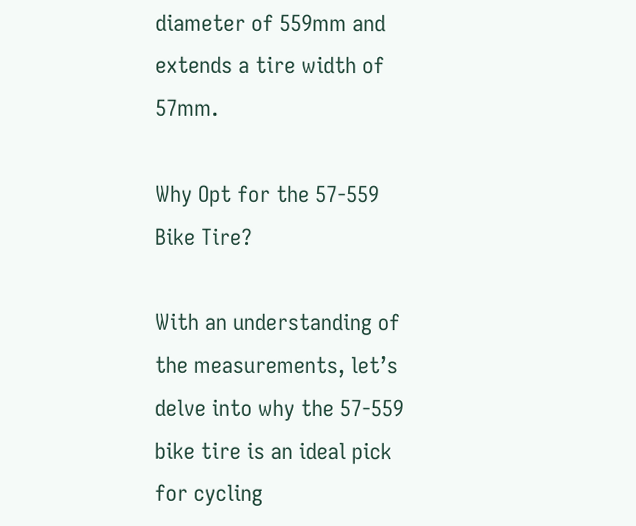diameter of 559mm and extends a tire width of 57mm.

Why Opt for the 57-559 Bike Tire?

With an understanding of the measurements, let’s delve into why the 57-559 bike tire is an ideal pick for cycling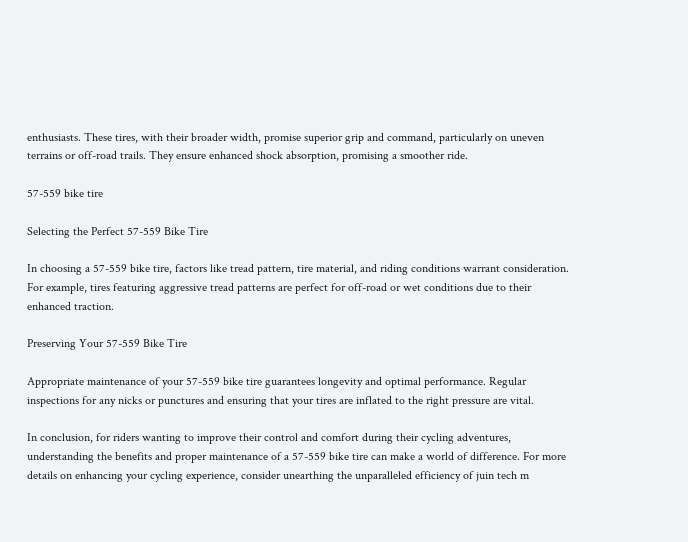enthusiasts. These tires, with their broader width, promise superior grip and command, particularly on uneven terrains or off-road trails. They ensure enhanced shock absorption, promising a smoother ride.

57-559 bike tire

Selecting the Perfect 57-559 Bike Tire

In choosing a 57-559 bike tire, factors like tread pattern, tire material, and riding conditions warrant consideration. For example, tires featuring aggressive tread patterns are perfect for off-road or wet conditions due to their enhanced traction.

Preserving Your 57-559 Bike Tire

Appropriate maintenance of your 57-559 bike tire guarantees longevity and optimal performance. Regular inspections for any nicks or punctures and ensuring that your tires are inflated to the right pressure are vital.

In conclusion, for riders wanting to improve their control and comfort during their cycling adventures, understanding the benefits and proper maintenance of a 57-559 bike tire can make a world of difference. For more details on enhancing your cycling experience, consider unearthing the unparalleled efficiency of juin tech m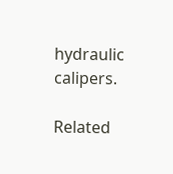hydraulic calipers.

Related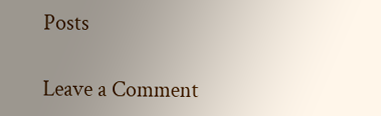Posts

Leave a Comment